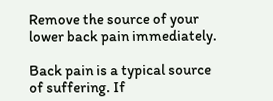Remove the source of your lower back pain immediately.

Back pain is a typical source of suffering. If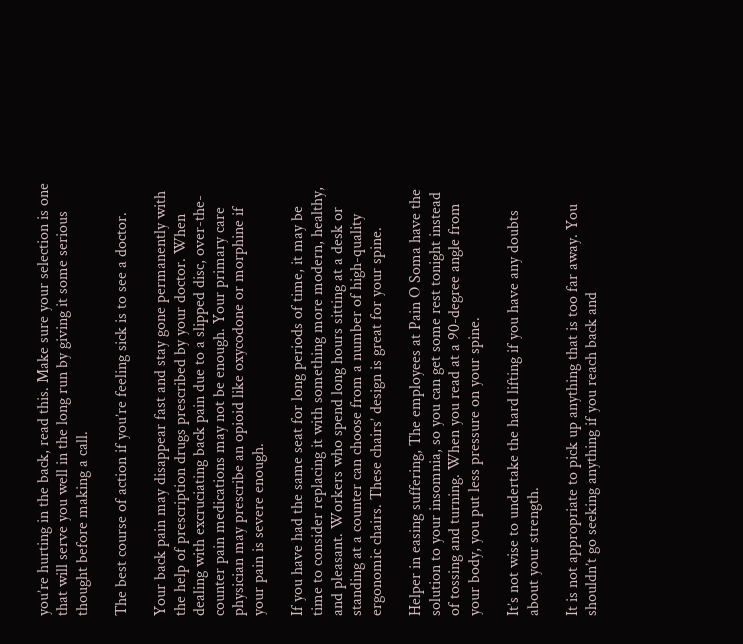you’re hurting in the back, read this. Make sure your selection is one that will serve you well in the long run by giving it some serious thought before making a call.

The best course of action if you’re feeling sick is to see a doctor.

Your back pain may disappear fast and stay gone permanently with the help of prescription drugs prescribed by your doctor. When dealing with excruciating back pain due to a slipped disc, over-the-counter pain medications may not be enough. Your primary care physician may prescribe an opioid like oxycodone or morphine if your pain is severe enough.

If you have had the same seat for long periods of time, it may be time to consider replacing it with something more modern, healthy, and pleasant. Workers who spend long hours sitting at a desk or standing at a counter can choose from a number of high-quality ergonomic chairs. These chairs’ design is great for your spine.

Helper in easing suffering, The employees at Pain O Soma have the solution to your insomnia, so you can get some rest tonight instead of tossing and turning. When you read at a 90-degree angle from your body, you put less pressure on your spine.

It’s not wise to undertake the hard lifting if you have any doubts about your strength.

It is not appropriate to pick up anything that is too far away. You shouldn’t go seeking anything if you reach back and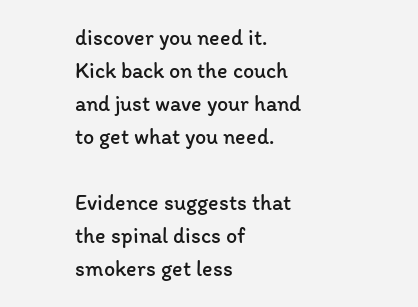discover you need it. Kick back on the couch and just wave your hand to get what you need.

Evidence suggests that the spinal discs of smokers get less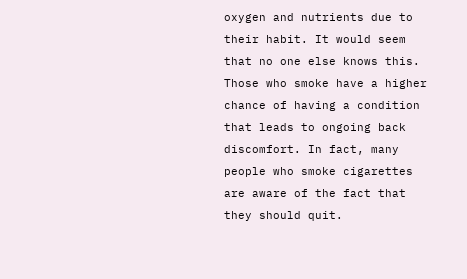oxygen and nutrients due to their habit. It would seem that no one else knows this. Those who smoke have a higher chance of having a condition that leads to ongoing back discomfort. In fact, many people who smoke cigarettes are aware of the fact that they should quit.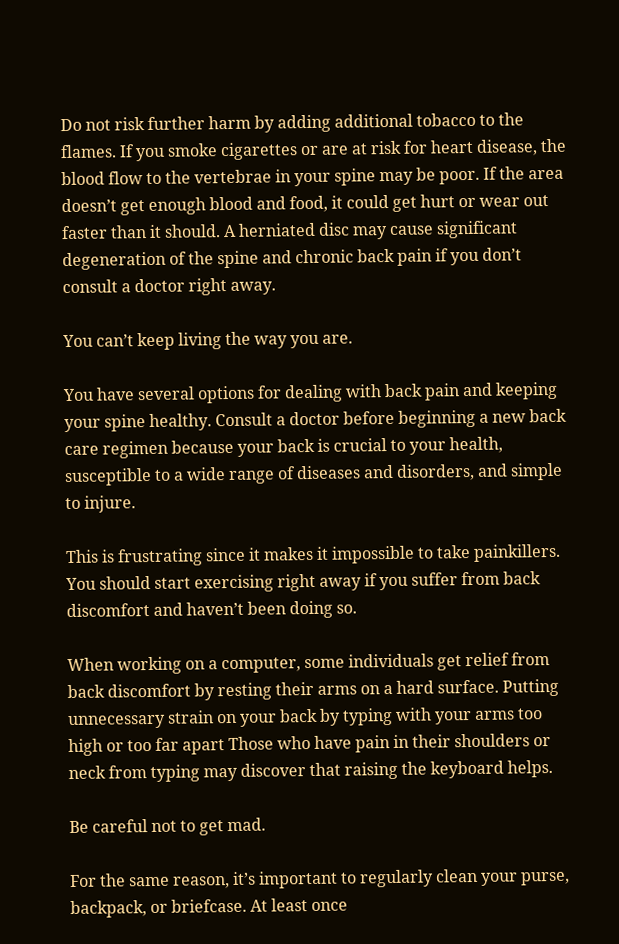Do not risk further harm by adding additional tobacco to the flames. If you smoke cigarettes or are at risk for heart disease, the blood flow to the vertebrae in your spine may be poor. If the area doesn’t get enough blood and food, it could get hurt or wear out faster than it should. A herniated disc may cause significant degeneration of the spine and chronic back pain if you don’t consult a doctor right away.

You can’t keep living the way you are.

You have several options for dealing with back pain and keeping your spine healthy. Consult a doctor before beginning a new back care regimen because your back is crucial to your health, susceptible to a wide range of diseases and disorders, and simple to injure.

This is frustrating since it makes it impossible to take painkillers. You should start exercising right away if you suffer from back discomfort and haven’t been doing so.

When working on a computer, some individuals get relief from back discomfort by resting their arms on a hard surface. Putting unnecessary strain on your back by typing with your arms too high or too far apart Those who have pain in their shoulders or neck from typing may discover that raising the keyboard helps.

Be careful not to get mad.

For the same reason, it’s important to regularly clean your purse, backpack, or briefcase. At least once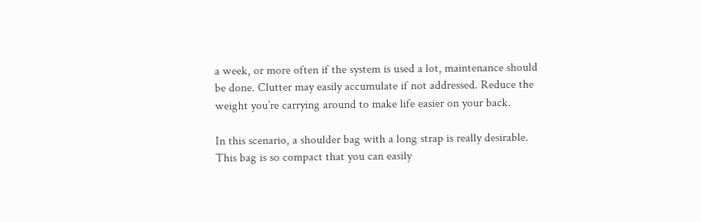a week, or more often if the system is used a lot, maintenance should be done. Clutter may easily accumulate if not addressed. Reduce the weight you’re carrying around to make life easier on your back.

In this scenario, a shoulder bag with a long strap is really desirable. This bag is so compact that you can easily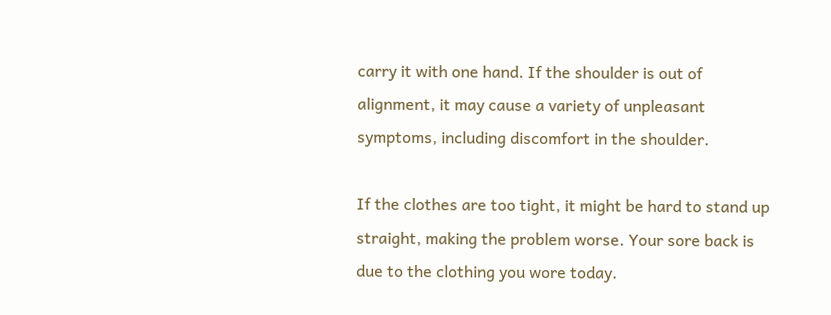carry it with one hand. If the shoulder is out of alignment, it may cause a variety of unpleasant symptoms, including discomfort in the shoulder.

If the clothes are too tight, it might be hard to stand up straight, making the problem worse. Your sore back is due to the clothing you wore today.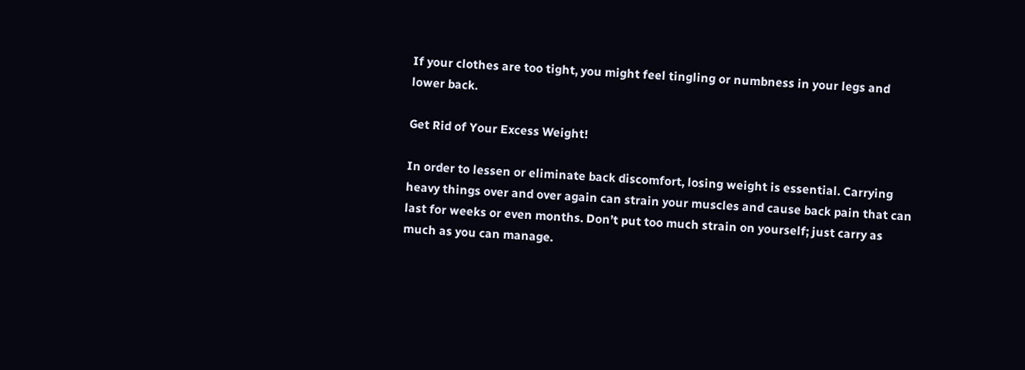If your clothes are too tight, you might feel tingling or numbness in your legs and lower back.

Get Rid of Your Excess Weight!

In order to lessen or eliminate back discomfort, losing weight is essential. Carrying heavy things over and over again can strain your muscles and cause back pain that can last for weeks or even months. Don’t put too much strain on yourself; just carry as much as you can manage.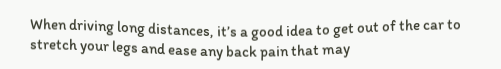When driving long distances, it’s a good idea to get out of the car to stretch your legs and ease any back pain that may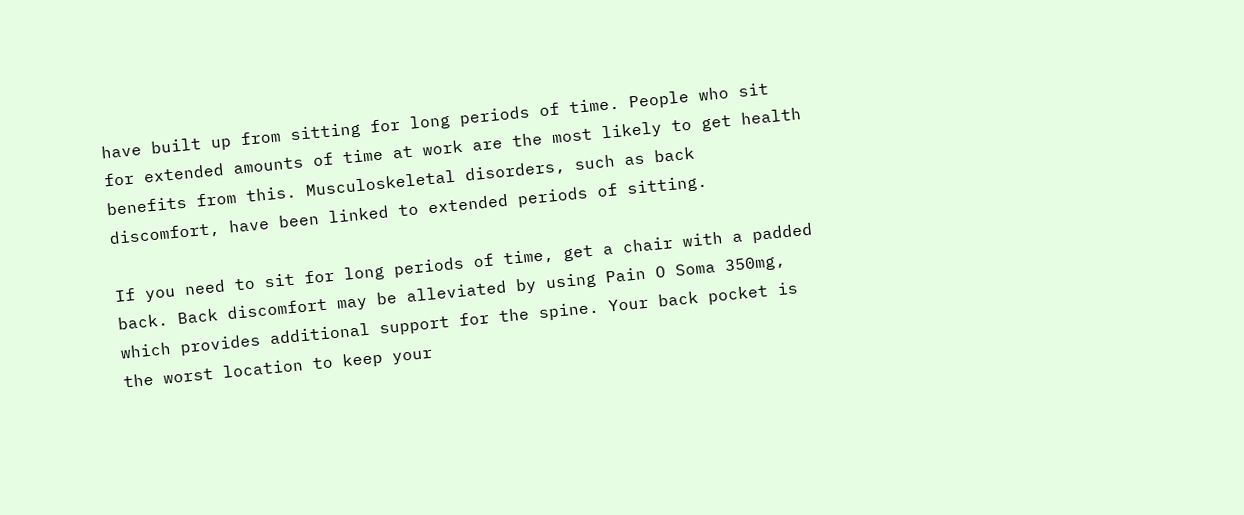have built up from sitting for long periods of time. People who sit for extended amounts of time at work are the most likely to get health benefits from this. Musculoskeletal disorders, such as back discomfort, have been linked to extended periods of sitting.

If you need to sit for long periods of time, get a chair with a padded back. Back discomfort may be alleviated by using Pain O Soma 350mg, which provides additional support for the spine. Your back pocket is the worst location to keep your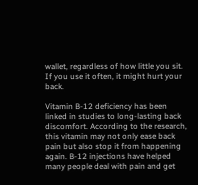wallet, regardless of how little you sit. If you use it often, it might hurt your back.

Vitamin B-12 deficiency has been linked in studies to long-lasting back discomfort. According to the research, this vitamin may not only ease back pain but also stop it from happening again. B-12 injections have helped many people deal with pain and get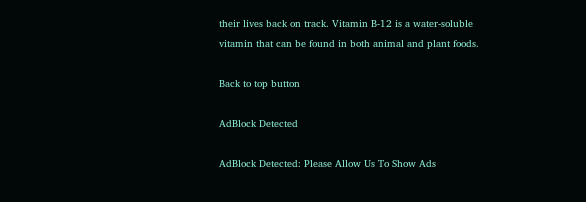their lives back on track. Vitamin B-12 is a water-soluble vitamin that can be found in both animal and plant foods.

Back to top button

AdBlock Detected

AdBlock Detected: Please Allow Us To Show Ads